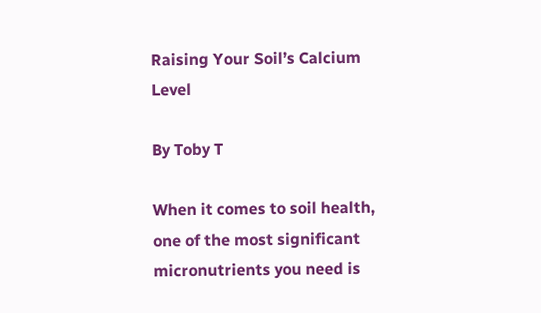Raising Your Soil’s Calcium Level

By Toby T

When it comes to soil health, one of the most significant micronutrients you need is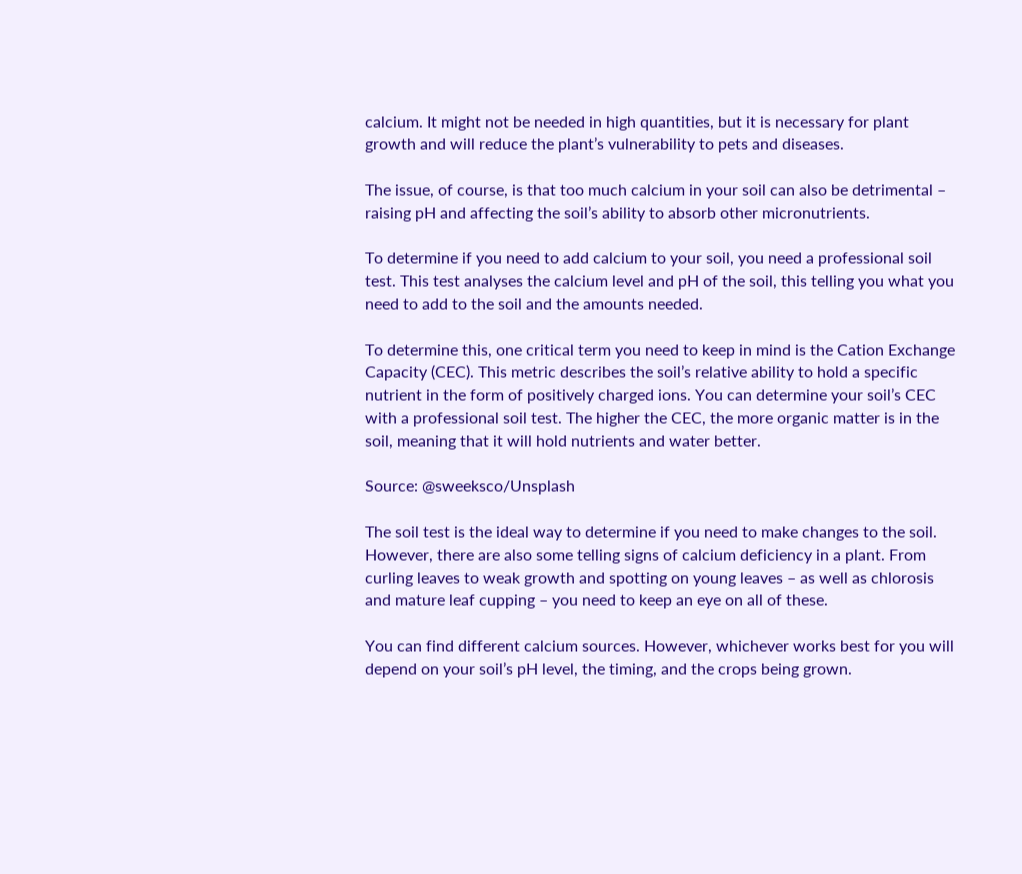calcium. It might not be needed in high quantities, but it is necessary for plant growth and will reduce the plant’s vulnerability to pets and diseases.

The issue, of course, is that too much calcium in your soil can also be detrimental – raising pH and affecting the soil’s ability to absorb other micronutrients.

To determine if you need to add calcium to your soil, you need a professional soil test. This test analyses the calcium level and pH of the soil, this telling you what you need to add to the soil and the amounts needed.

To determine this, one critical term you need to keep in mind is the Cation Exchange Capacity (CEC). This metric describes the soil’s relative ability to hold a specific nutrient in the form of positively charged ions. You can determine your soil’s CEC with a professional soil test. The higher the CEC, the more organic matter is in the soil, meaning that it will hold nutrients and water better.

Source: @sweeksco/Unsplash

The soil test is the ideal way to determine if you need to make changes to the soil. However, there are also some telling signs of calcium deficiency in a plant. From curling leaves to weak growth and spotting on young leaves – as well as chlorosis and mature leaf cupping – you need to keep an eye on all of these.

You can find different calcium sources. However, whichever works best for you will depend on your soil’s pH level, the timing, and the crops being grown.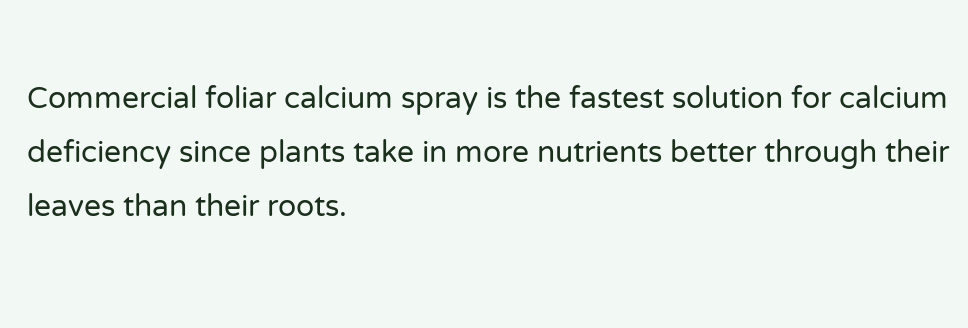Commercial foliar calcium spray is the fastest solution for calcium deficiency since plants take in more nutrients better through their leaves than their roots.